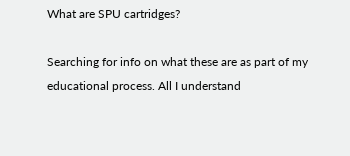What are SPU cartridges?

Searching for info on what these are as part of my educational process. All I understand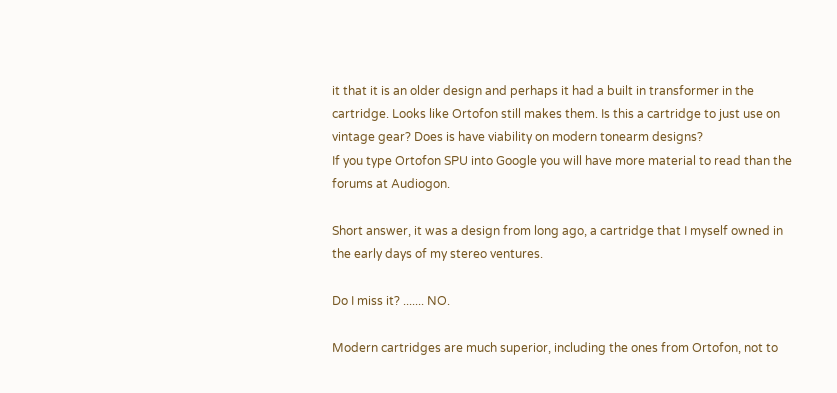it that it is an older design and perhaps it had a built in transformer in the cartridge. Looks like Ortofon still makes them. Is this a cartridge to just use on vintage gear? Does is have viability on modern tonearm designs?
If you type Ortofon SPU into Google you will have more material to read than the forums at Audiogon.

Short answer, it was a design from long ago, a cartridge that I myself owned in the early days of my stereo ventures.

Do I miss it? ....... NO.

Modern cartridges are much superior, including the ones from Ortofon, not to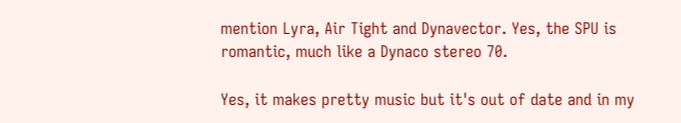mention Lyra, Air Tight and Dynavector. Yes, the SPU is romantic, much like a Dynaco stereo 70.

Yes, it makes pretty music but it's out of date and in my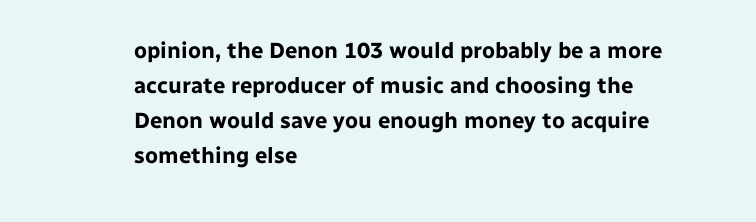opinion, the Denon 103 would probably be a more accurate reproducer of music and choosing the Denon would save you enough money to acquire something else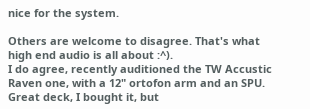nice for the system.

Others are welcome to disagree. That's what high end audio is all about :^).
I do agree, recently auditioned the TW Accustic Raven one, with a 12" ortofon arm and an SPU. Great deck, I bought it, but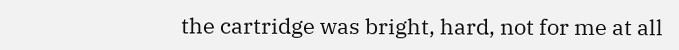the cartridge was bright, hard, not for me at all